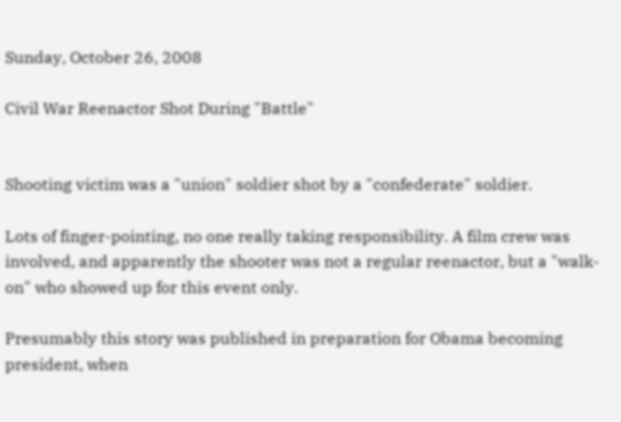Sunday, October 26, 2008

Civil War Reenactor Shot During "Battle"


Shooting victim was a "union" soldier shot by a "confederate" soldier.

Lots of finger-pointing, no one really taking responsibility. A film crew was involved, and apparently the shooter was not a regular reenactor, but a "walk-on" who showed up for this event only.

Presumably this story was published in preparation for Obama becoming president, when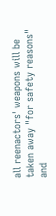all reenactors' weapons will be taken away "for safety reasons" and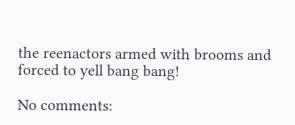the reenactors armed with brooms and forced to yell bang bang!

No comments: